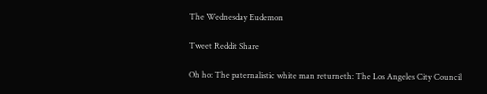The Wednesday Eudemon

Tweet Reddit Share

Oh ho: The paternalistic white man returneth: The Los Angeles City Council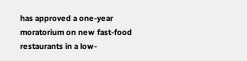has approved a one-year moratorium on new fast-food restaurants in a low-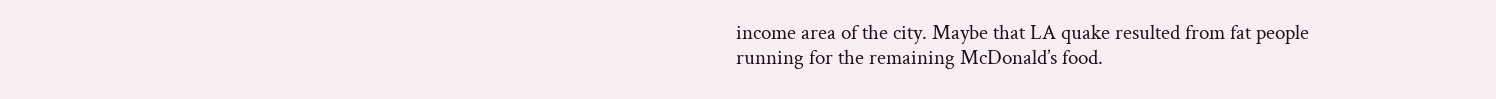income area of the city. Maybe that LA quake resulted from fat people running for the remaining McDonald’s food.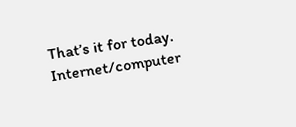That’s it for today. Internet/computer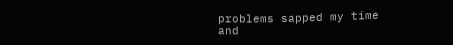problems sapped my time and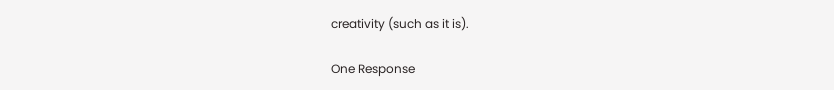creativity (such as it is).

One Response